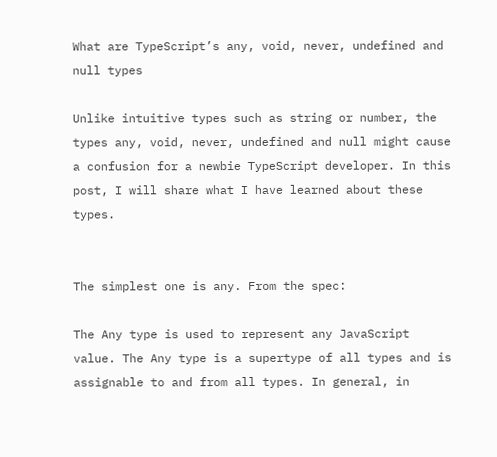What are TypeScript’s any, void, never, undefined and null types

Unlike intuitive types such as string or number, the types any, void, never, undefined and null might cause a confusion for a newbie TypeScript developer. In this post, I will share what I have learned about these types.


The simplest one is any. From the spec:

The Any type is used to represent any JavaScript value. The Any type is a supertype of all types and is assignable to and from all types. In general, in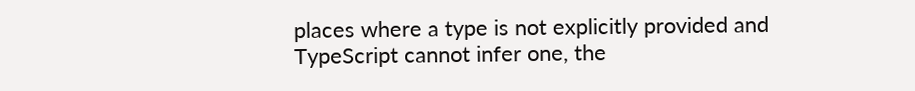places where a type is not explicitly provided and TypeScript cannot infer one, the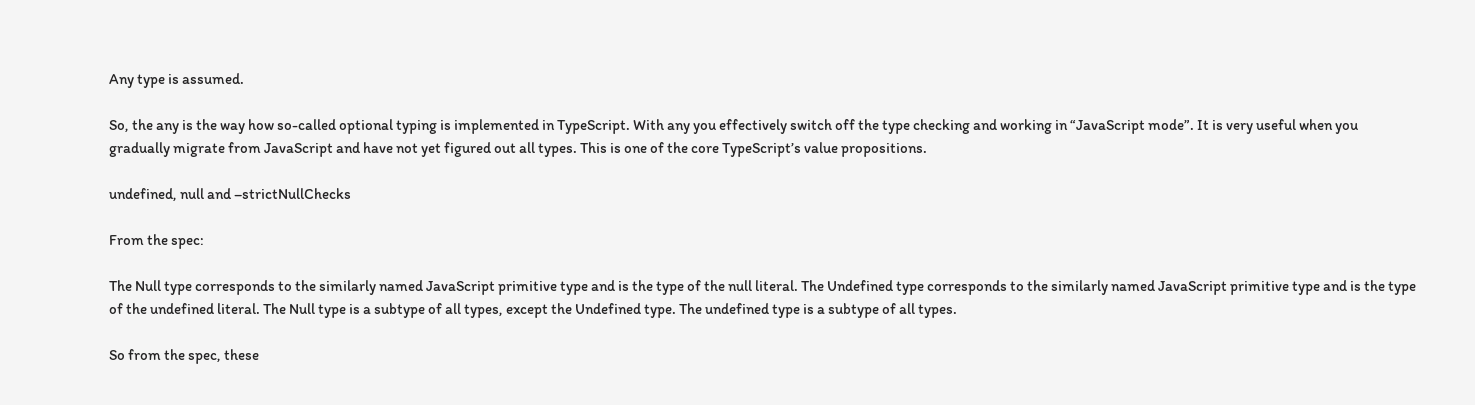Any type is assumed.

So, the any is the way how so-called optional typing is implemented in TypeScript. With any you effectively switch off the type checking and working in “JavaScript mode”. It is very useful when you gradually migrate from JavaScript and have not yet figured out all types. This is one of the core TypeScript’s value propositions.

undefined, null and –strictNullChecks

From the spec:

The Null type corresponds to the similarly named JavaScript primitive type and is the type of the null literal. The Undefined type corresponds to the similarly named JavaScript primitive type and is the type of the undefined literal. The Null type is a subtype of all types, except the Undefined type. The undefined type is a subtype of all types.

So from the spec, these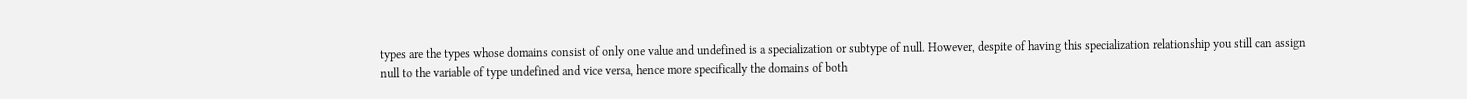types are the types whose domains consist of only one value and undefined is a specialization or subtype of null. However, despite of having this specialization relationship you still can assign null to the variable of type undefined and vice versa, hence more specifically the domains of both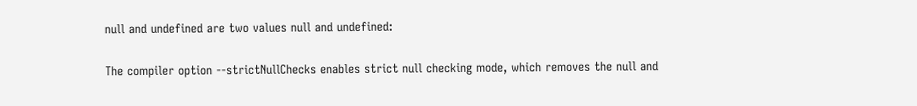null and undefined are two values null and undefined:

The compiler option --strictNullChecks enables strict null checking mode, which removes the null and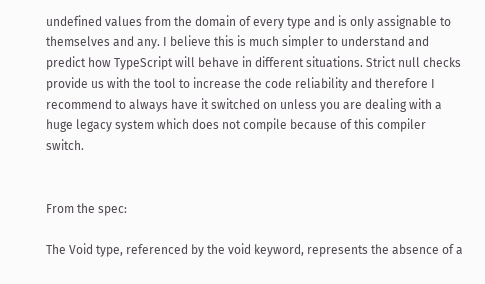undefined values from the domain of every type and is only assignable to themselves and any. I believe this is much simpler to understand and predict how TypeScript will behave in different situations. Strict null checks provide us with the tool to increase the code reliability and therefore I recommend to always have it switched on unless you are dealing with a huge legacy system which does not compile because of this compiler switch.


From the spec:

The Void type, referenced by the void keyword, represents the absence of a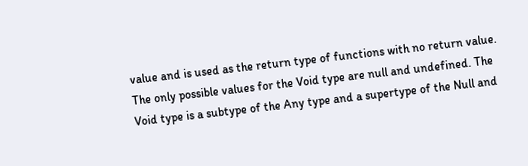value and is used as the return type of functions with no return value. The only possible values for the Void type are null and undefined. The Void type is a subtype of the Any type and a supertype of the Null and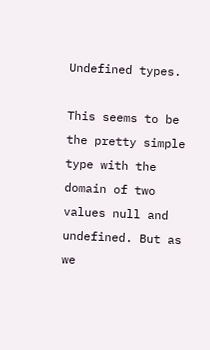Undefined types.

This seems to be the pretty simple type with the domain of two values null and undefined. But as we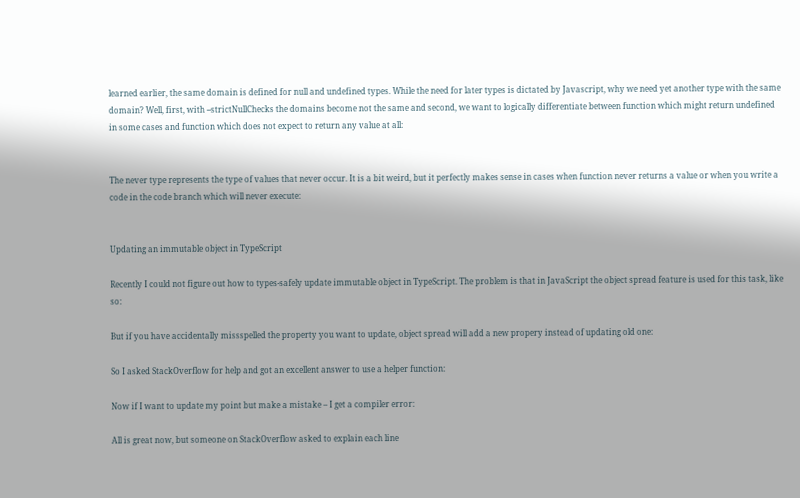learned earlier, the same domain is defined for null and undefined types. While the need for later types is dictated by Javascript, why we need yet another type with the same domain? Well, first, with --strictNullChecks the domains become not the same and second, we want to logically differentiate between function which might return undefined in some cases and function which does not expect to return any value at all:


The never type represents the type of values that never occur. It is a bit weird, but it perfectly makes sense in cases when function never returns a value or when you write a code in the code branch which will never execute:


Updating an immutable object in TypeScript

Recently I could not figure out how to types-safely update immutable object in TypeScript. The problem is that in JavaScript the object spread feature is used for this task, like so:

But if you have accidentally missspelled the property you want to update, object spread will add a new propery instead of updating old one:

So I asked StackOverflow for help and got an excellent answer to use a helper function:

Now if I want to update my point but make a mistake – I get a compiler error:

All is great now, but someone on StackOverflow asked to explain each line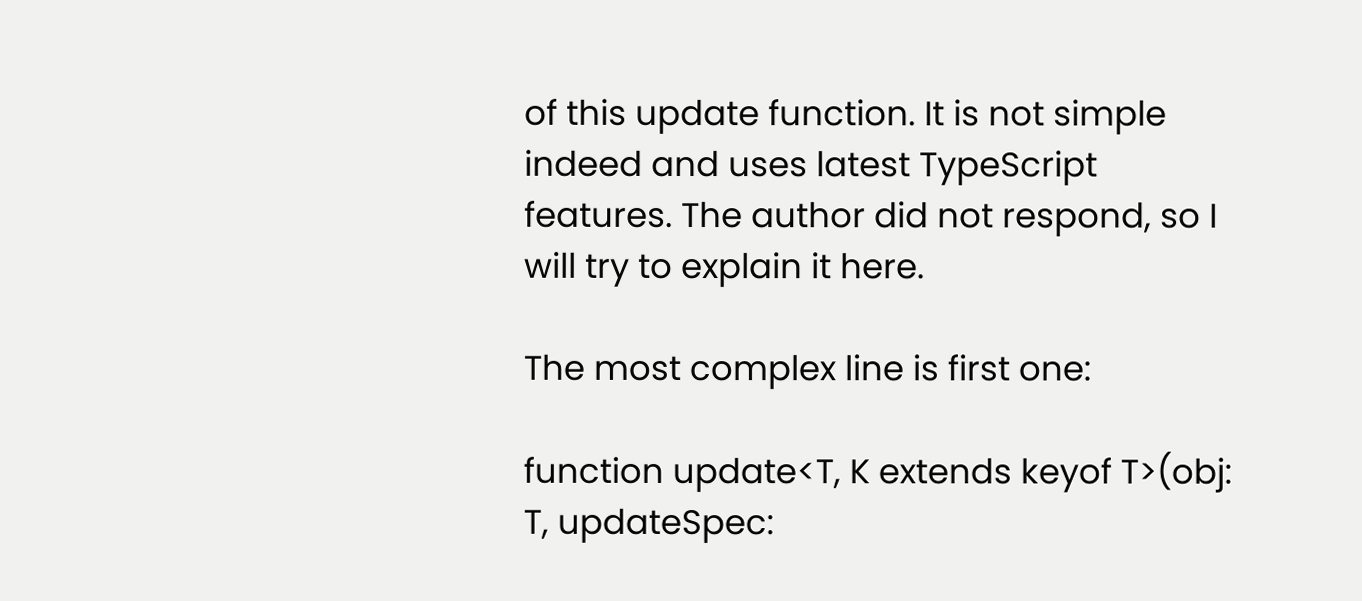of this update function. It is not simple indeed and uses latest TypeScript features. The author did not respond, so I will try to explain it here.

The most complex line is first one:

function update<T, K extends keyof T>(obj: T, updateSpec: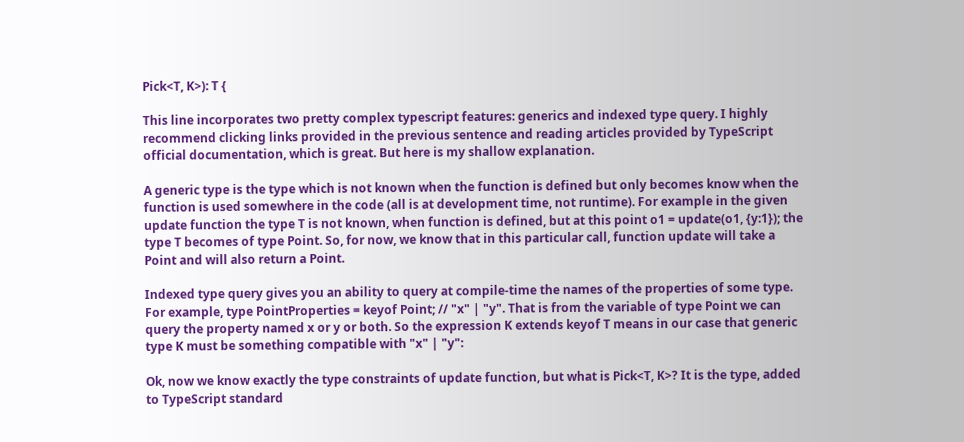Pick<T, K>): T {

This line incorporates two pretty complex typescript features: generics and indexed type query. I highly recommend clicking links provided in the previous sentence and reading articles provided by TypeScript official documentation, which is great. But here is my shallow explanation.

A generic type is the type which is not known when the function is defined but only becomes know when the function is used somewhere in the code (all is at development time, not runtime). For example in the given update function the type T is not known, when function is defined, but at this point o1 = update(o1, {y:1}); the type T becomes of type Point. So, for now, we know that in this particular call, function update will take a Point and will also return a Point.

Indexed type query gives you an ability to query at compile-time the names of the properties of some type. For example, type PointProperties = keyof Point; // "x" | "y". That is from the variable of type Point we can query the property named x or y or both. So the expression K extends keyof T means in our case that generic type K must be something compatible with "x" | "y":

Ok, now we know exactly the type constraints of update function, but what is Pick<T, K>? It is the type, added to TypeScript standard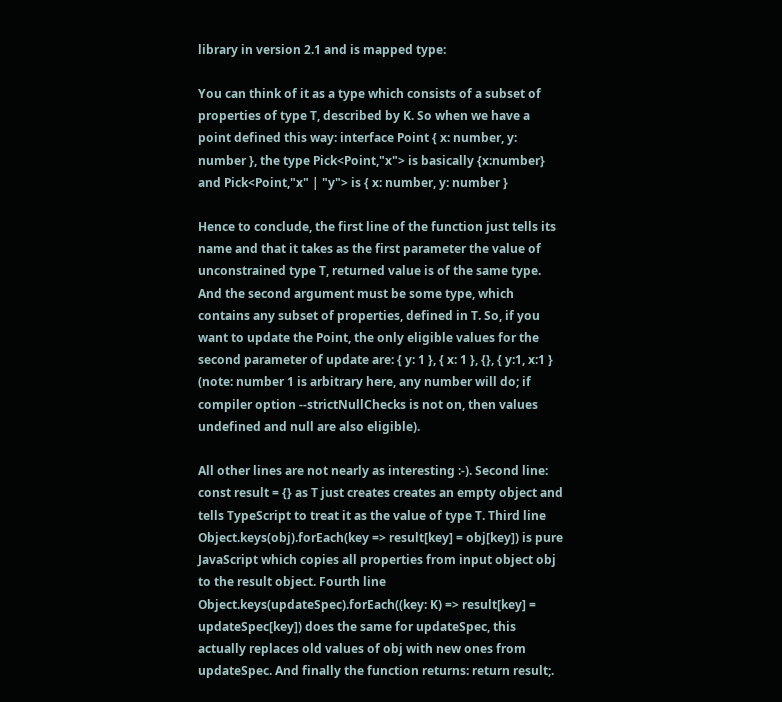library in version 2.1 and is mapped type:

You can think of it as a type which consists of a subset of properties of type T, described by K. So when we have a point defined this way: interface Point { x: number, y: number }, the type Pick<Point,"x"> is basically {x:number} and Pick<Point,"x" | "y"> is { x: number, y: number }

Hence to conclude, the first line of the function just tells its name and that it takes as the first parameter the value of unconstrained type T, returned value is of the same type. And the second argument must be some type, which contains any subset of properties, defined in T. So, if you want to update the Point, the only eligible values for the second parameter of update are: { y: 1 }, { x: 1 }, {}, { y:1, x:1 } (note: number 1 is arbitrary here, any number will do; if compiler option --strictNullChecks is not on, then values undefined and null are also eligible).

All other lines are not nearly as interesting :-). Second line: const result = {} as T just creates creates an empty object and tells TypeScript to treat it as the value of type T. Third line Object.keys(obj).forEach(key => result[key] = obj[key]) is pure JavaScript which copies all properties from input object obj to the result object. Fourth line Object.keys(updateSpec).forEach((key: K) => result[key] = updateSpec[key]) does the same for updateSpec, this actually replaces old values of obj with new ones from updateSpec. And finally the function returns: return result;.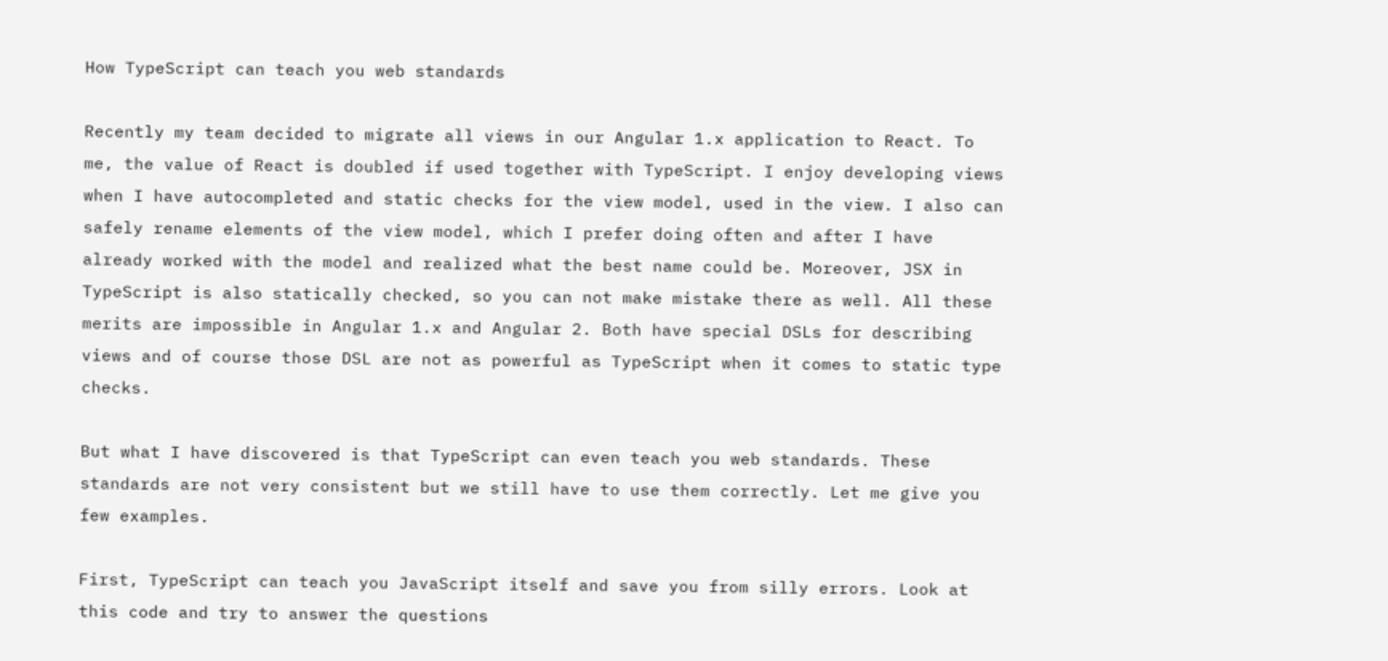How TypeScript can teach you web standards

Recently my team decided to migrate all views in our Angular 1.x application to React. To me, the value of React is doubled if used together with TypeScript. I enjoy developing views when I have autocompleted and static checks for the view model, used in the view. I also can safely rename elements of the view model, which I prefer doing often and after I have already worked with the model and realized what the best name could be. Moreover, JSX in TypeScript is also statically checked, so you can not make mistake there as well. All these merits are impossible in Angular 1.x and Angular 2. Both have special DSLs for describing views and of course those DSL are not as powerful as TypeScript when it comes to static type checks.

But what I have discovered is that TypeScript can even teach you web standards. These standards are not very consistent but we still have to use them correctly. Let me give you few examples.

First, TypeScript can teach you JavaScript itself and save you from silly errors. Look at this code and try to answer the questions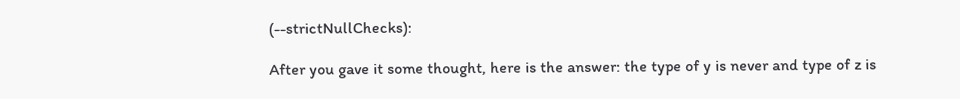(--strictNullChecks):

After you gave it some thought, here is the answer: the type of y is never and type of z is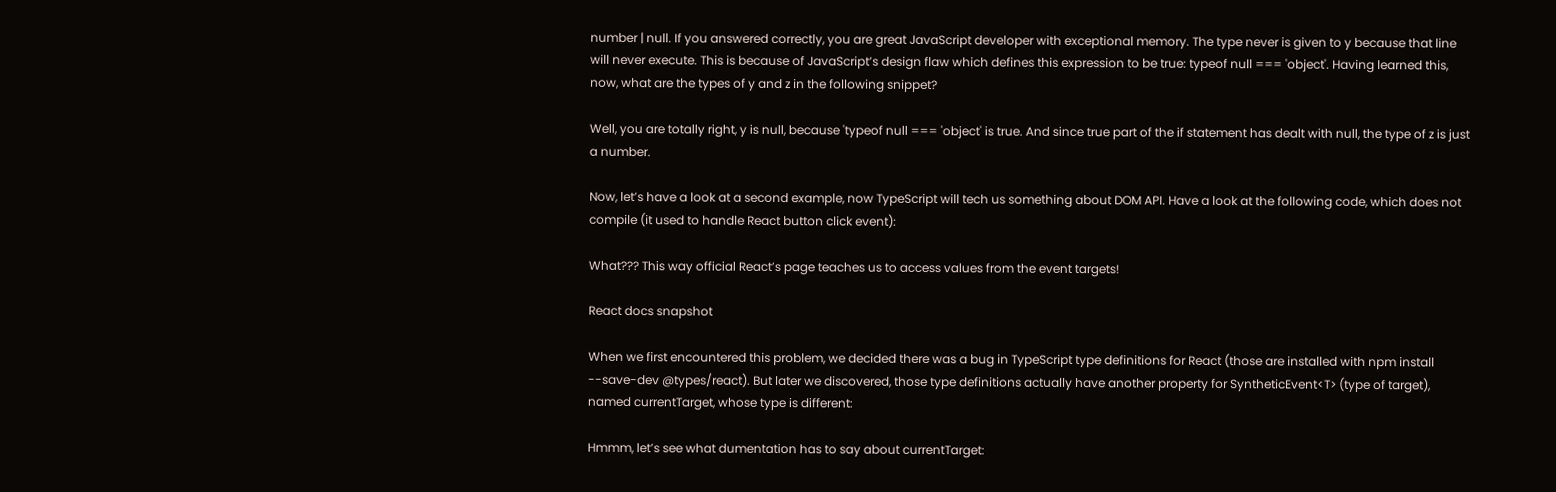number | null. If you answered correctly, you are great JavaScript developer with exceptional memory. The type never is given to y because that line will never execute. This is because of JavaScript’s design flaw which defines this expression to be true: typeof null === 'object'. Having learned this, now, what are the types of y and z in the following snippet?

Well, you are totally right, y is null, because 'typeof null === 'object' is true. And since true part of the if statement has dealt with null, the type of z is just a number.

Now, let’s have a look at a second example, now TypeScript will tech us something about DOM API. Have a look at the following code, which does not compile (it used to handle React button click event):

What??? This way official React’s page teaches us to access values from the event targets!

React docs snapshot

When we first encountered this problem, we decided there was a bug in TypeScript type definitions for React (those are installed with npm install --save-dev @types/react). But later we discovered, those type definitions actually have another property for SyntheticEvent<T> (type of target), named currentTarget, whose type is different:

Hmmm, let’s see what dumentation has to say about currentTarget: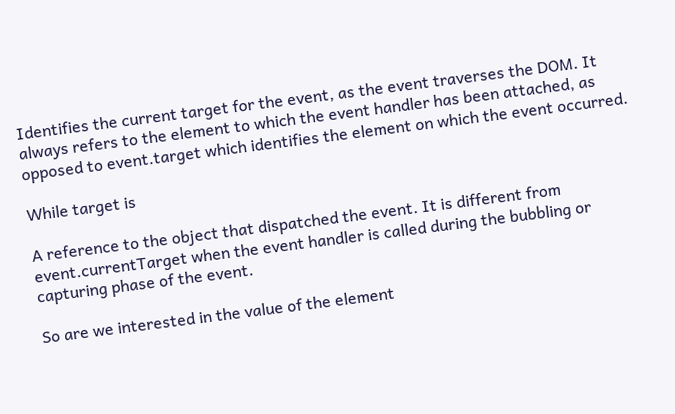Identifies the current target for the event, as the event traverses the DOM. It always refers to the element to which the event handler has been attached, as opposed to event.target which identifies the element on which the event occurred.

While target is

A reference to the object that dispatched the event. It is different from event.currentTarget when the event handler is called during the bubbling or capturing phase of the event.

So are we interested in the value of the element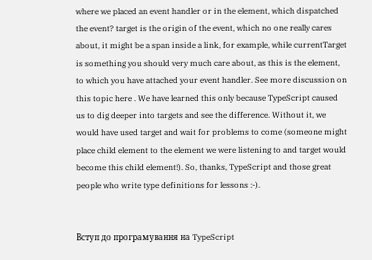where we placed an event handler or in the element, which dispatched the event? target is the origin of the event, which no one really cares about, it might be a span inside a link, for example, while currentTarget is something you should very much care about, as this is the element, to which you have attached your event handler. See more discussion on this topic here . We have learned this only because TypeScript caused us to dig deeper into targets and see the difference. Without it, we would have used target and wait for problems to come (someone might place child element to the element we were listening to and target would become this child element!). So, thanks, TypeScript and those great people who write type definitions for lessons :-).


Вступ до програмування на TypeScript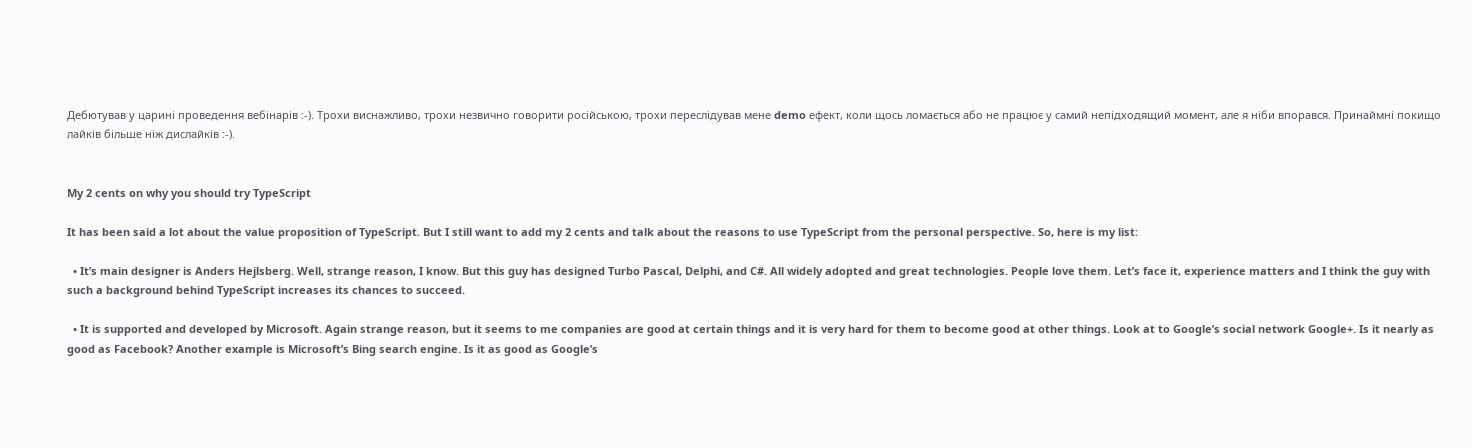Дебютував у царині проведення вебінарів :-). Трохи виснажливо, трохи незвично говорити російською, трохи переслідував мене demo ефект, коли щось ломається або не працює у самий непідходящий момент, але я ніби впорався. Принаймні покищо лайків більше ніж дислайків :-).


My 2 cents on why you should try TypeScript

It has been said a lot about the value proposition of TypeScript. But I still want to add my 2 cents and talk about the reasons to use TypeScript from the personal perspective. So, here is my list:

  • It’s main designer is Anders Hejlsberg. Well, strange reason, I know. But this guy has designed Turbo Pascal, Delphi, and C#. All widely adopted and great technologies. People love them. Let’s face it, experience matters and I think the guy with such a background behind TypeScript increases its chances to succeed.

  • It is supported and developed by Microsoft. Again strange reason, but it seems to me companies are good at certain things and it is very hard for them to become good at other things. Look at to Google’s social network Google+. Is it nearly as good as Facebook? Another example is Microsoft’s Bing search engine. Is it as good as Google’s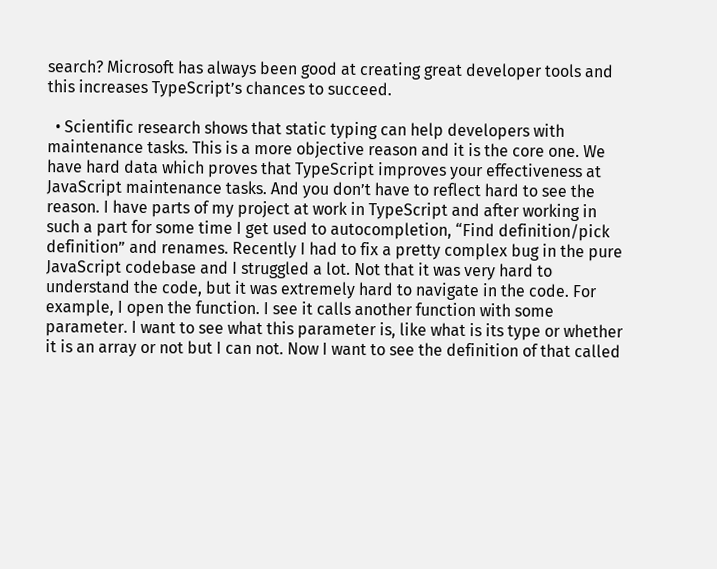search? Microsoft has always been good at creating great developer tools and this increases TypeScript’s chances to succeed.

  • Scientific research shows that static typing can help developers with maintenance tasks. This is a more objective reason and it is the core one. We have hard data which proves that TypeScript improves your effectiveness at JavaScript maintenance tasks. And you don’t have to reflect hard to see the reason. I have parts of my project at work in TypeScript and after working in such a part for some time I get used to autocompletion, “Find definition/pick definition” and renames. Recently I had to fix a pretty complex bug in the pure JavaScript codebase and I struggled a lot. Not that it was very hard to understand the code, but it was extremely hard to navigate in the code. For example, I open the function. I see it calls another function with some parameter. I want to see what this parameter is, like what is its type or whether it is an array or not but I can not. Now I want to see the definition of that called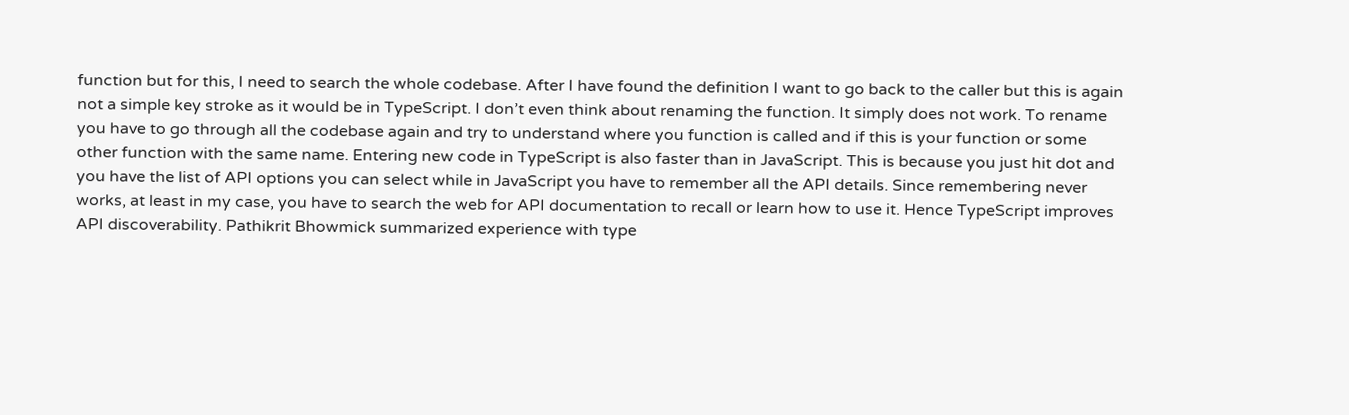function but for this, I need to search the whole codebase. After I have found the definition I want to go back to the caller but this is again not a simple key stroke as it would be in TypeScript. I don’t even think about renaming the function. It simply does not work. To rename you have to go through all the codebase again and try to understand where you function is called and if this is your function or some other function with the same name. Entering new code in TypeScript is also faster than in JavaScript. This is because you just hit dot and you have the list of API options you can select while in JavaScript you have to remember all the API details. Since remembering never works, at least in my case, you have to search the web for API documentation to recall or learn how to use it. Hence TypeScript improves API discoverability. Pathikrit Bhowmick summarized experience with type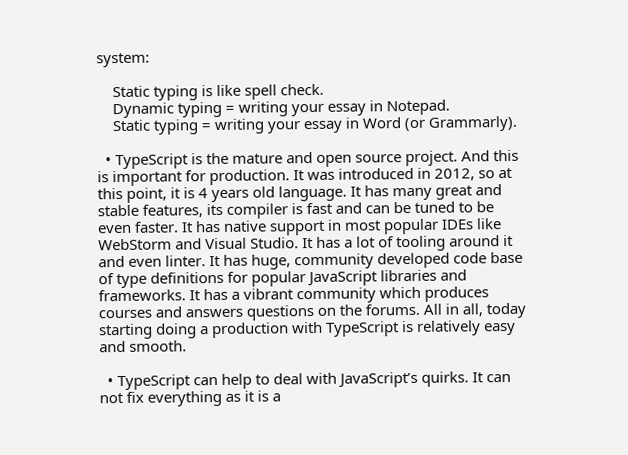system:

    Static typing is like spell check.
    Dynamic typing = writing your essay in Notepad.
    Static typing = writing your essay in Word (or Grammarly).

  • TypeScript is the mature and open source project. And this is important for production. It was introduced in 2012, so at this point, it is 4 years old language. It has many great and stable features, its compiler is fast and can be tuned to be even faster. It has native support in most popular IDEs like WebStorm and Visual Studio. It has a lot of tooling around it and even linter. It has huge, community developed code base of type definitions for popular JavaScript libraries and frameworks. It has a vibrant community which produces courses and answers questions on the forums. All in all, today starting doing a production with TypeScript is relatively easy and smooth.

  • TypeScript can help to deal with JavaScript’s quirks. It can not fix everything as it is a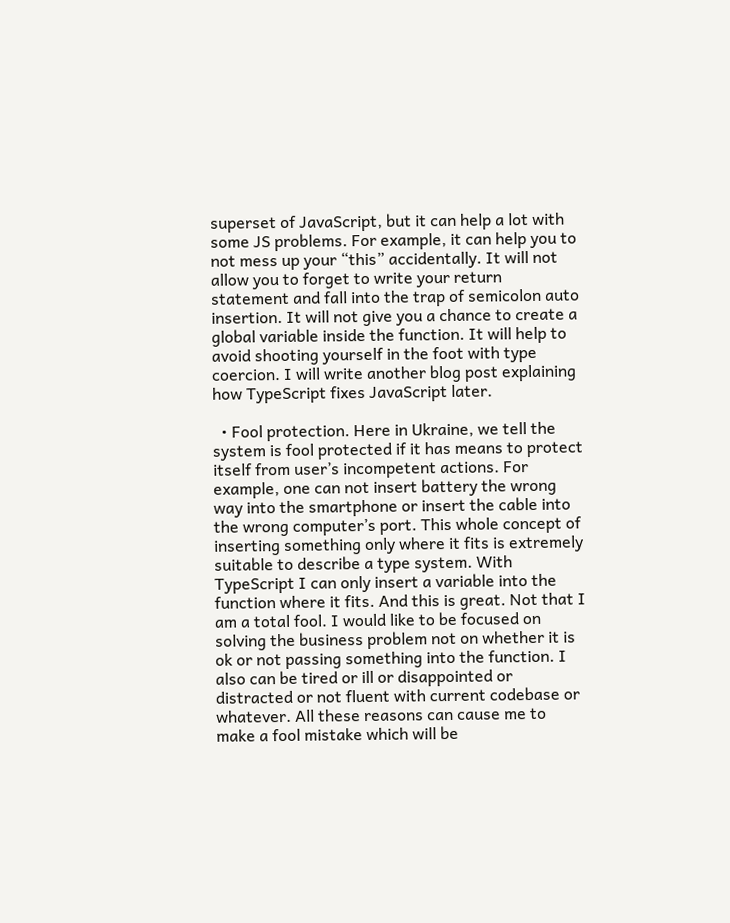superset of JavaScript, but it can help a lot with some JS problems. For example, it can help you to not mess up your “this” accidentally. It will not allow you to forget to write your return statement and fall into the trap of semicolon auto insertion. It will not give you a chance to create a global variable inside the function. It will help to avoid shooting yourself in the foot with type coercion. I will write another blog post explaining how TypeScript fixes JavaScript later.

  • Fool protection. Here in Ukraine, we tell the system is fool protected if it has means to protect itself from user’s incompetent actions. For example, one can not insert battery the wrong way into the smartphone or insert the cable into the wrong computer’s port. This whole concept of inserting something only where it fits is extremely suitable to describe a type system. With TypeScript I can only insert a variable into the function where it fits. And this is great. Not that I am a total fool. I would like to be focused on solving the business problem not on whether it is ok or not passing something into the function. I also can be tired or ill or disappointed or distracted or not fluent with current codebase or whatever. All these reasons can cause me to make a fool mistake which will be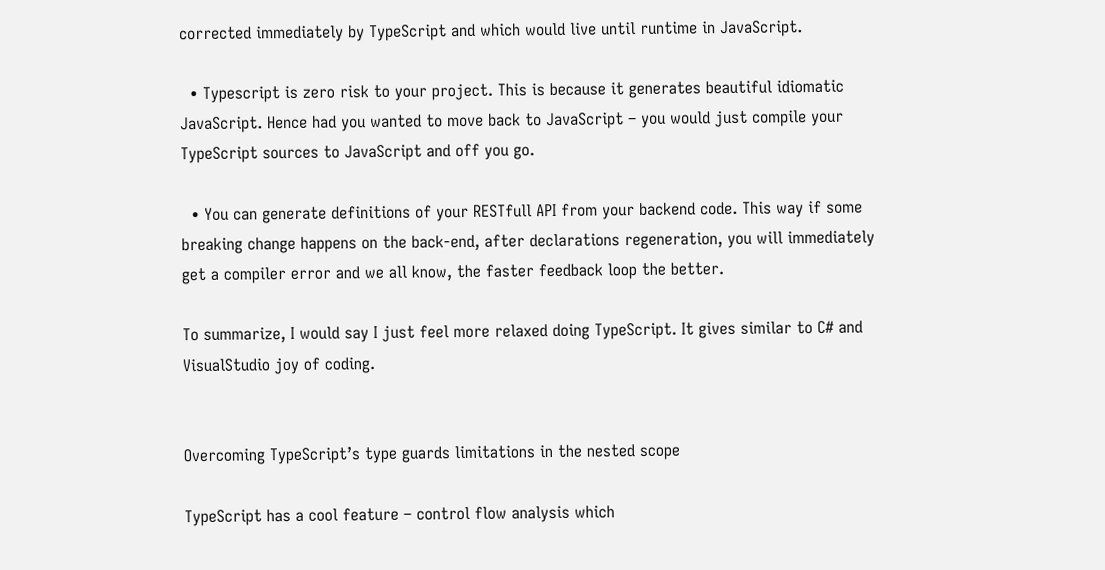corrected immediately by TypeScript and which would live until runtime in JavaScript.

  • Typescript is zero risk to your project. This is because it generates beautiful idiomatic JavaScript. Hence had you wanted to move back to JavaScript – you would just compile your TypeScript sources to JavaScript and off you go.

  • You can generate definitions of your RESTfull API from your backend code. This way if some breaking change happens on the back-end, after declarations regeneration, you will immediately get a compiler error and we all know, the faster feedback loop the better.

To summarize, I would say I just feel more relaxed doing TypeScript. It gives similar to C# and VisualStudio joy of coding.


Overcoming TypeScript’s type guards limitations in the nested scope

TypeScript has a cool feature – control flow analysis which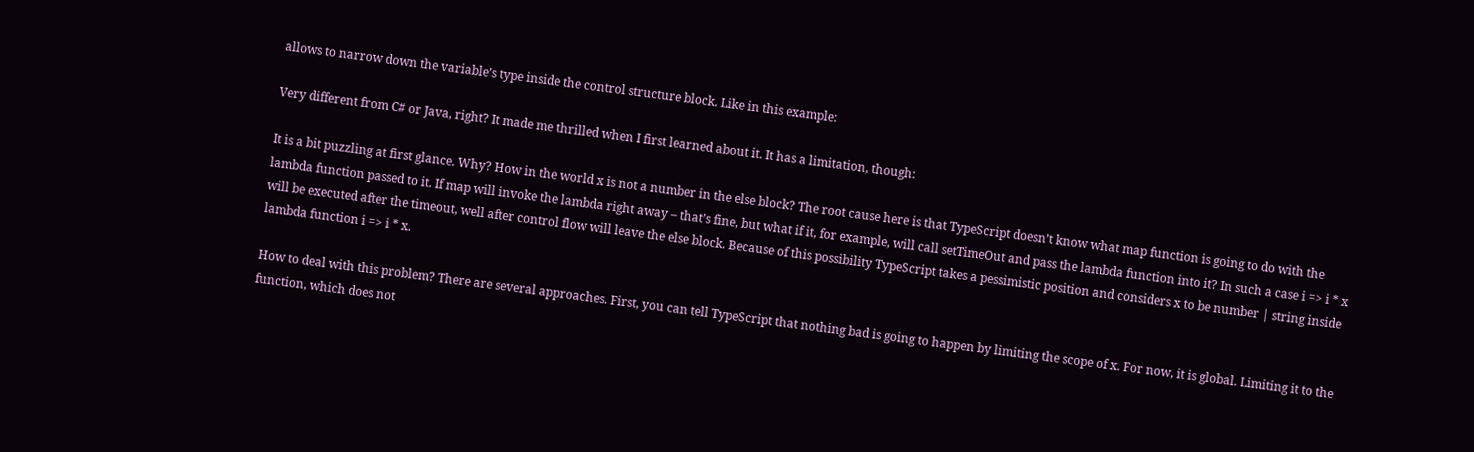allows to narrow down the variable’s type inside the control structure block. Like in this example:

Very different from C# or Java, right? It made me thrilled when I first learned about it. It has a limitation, though:

It is a bit puzzling at first glance. Why? How in the world x is not a number in the else block? The root cause here is that TypeScript doesn’t know what map function is going to do with the lambda function passed to it. If map will invoke the lambda right away – that’s fine, but what if it, for example, will call setTimeOut and pass the lambda function into it? In such a case i => i * x will be executed after the timeout, well after control flow will leave the else block. Because of this possibility TypeScript takes a pessimistic position and considers x to be number | string inside lambda function i => i * x.

How to deal with this problem? There are several approaches. First, you can tell TypeScript that nothing bad is going to happen by limiting the scope of x. For now, it is global. Limiting it to the function, which does not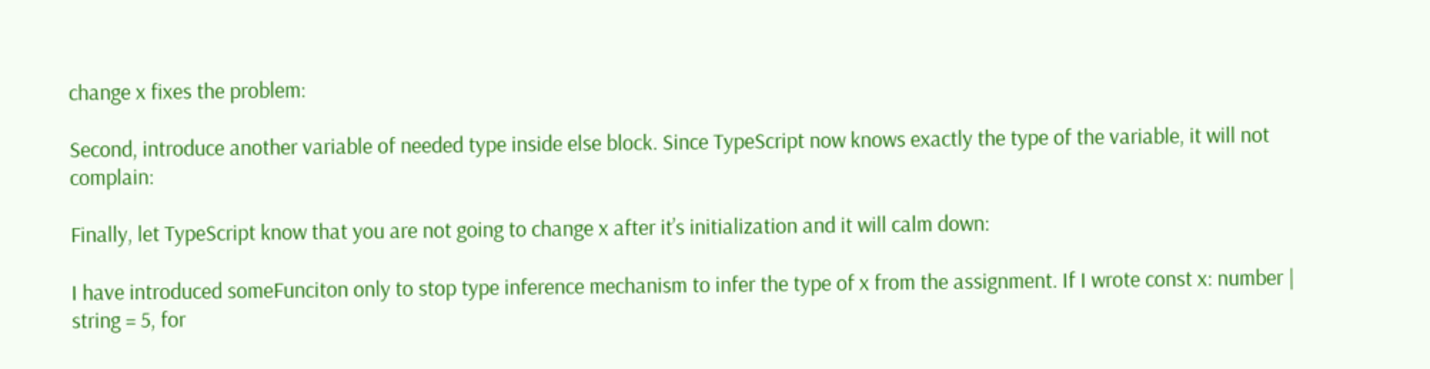change x fixes the problem:

Second, introduce another variable of needed type inside else block. Since TypeScript now knows exactly the type of the variable, it will not complain:

Finally, let TypeScript know that you are not going to change x after it’s initialization and it will calm down:

I have introduced someFunciton only to stop type inference mechanism to infer the type of x from the assignment. If I wrote const x: number | string = 5, for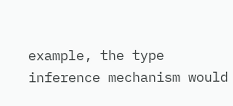example, the type inference mechanism would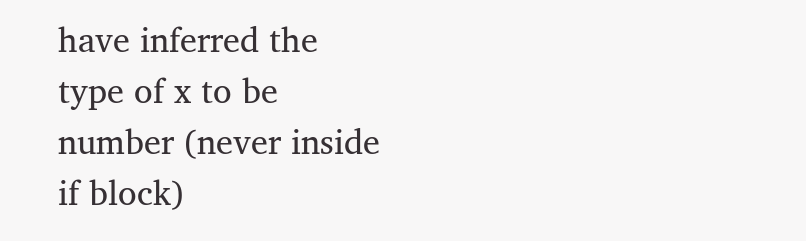have inferred the type of x to be number (never inside if block)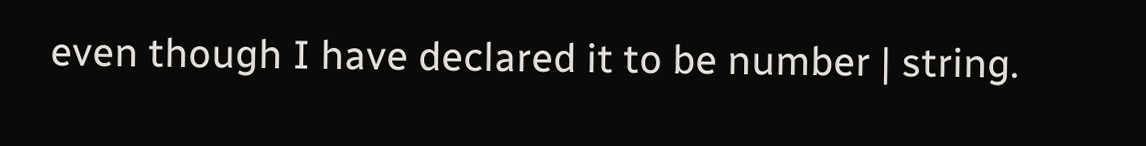even though I have declared it to be number | string.